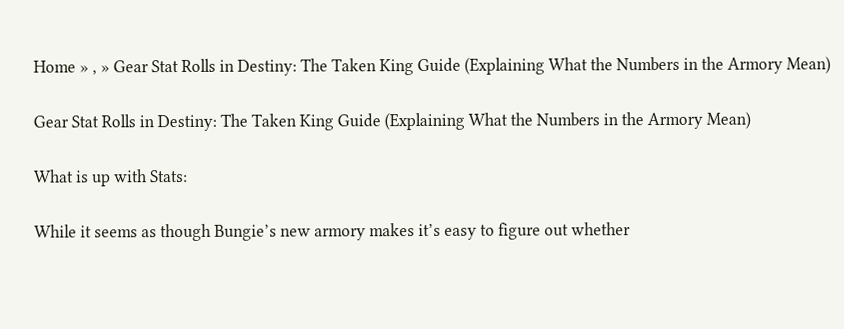Home » , » Gear Stat Rolls in Destiny: The Taken King Guide (Explaining What the Numbers in the Armory Mean)

Gear Stat Rolls in Destiny: The Taken King Guide (Explaining What the Numbers in the Armory Mean)

What is up with Stats:

While it seems as though Bungie’s new armory makes it’s easy to figure out whether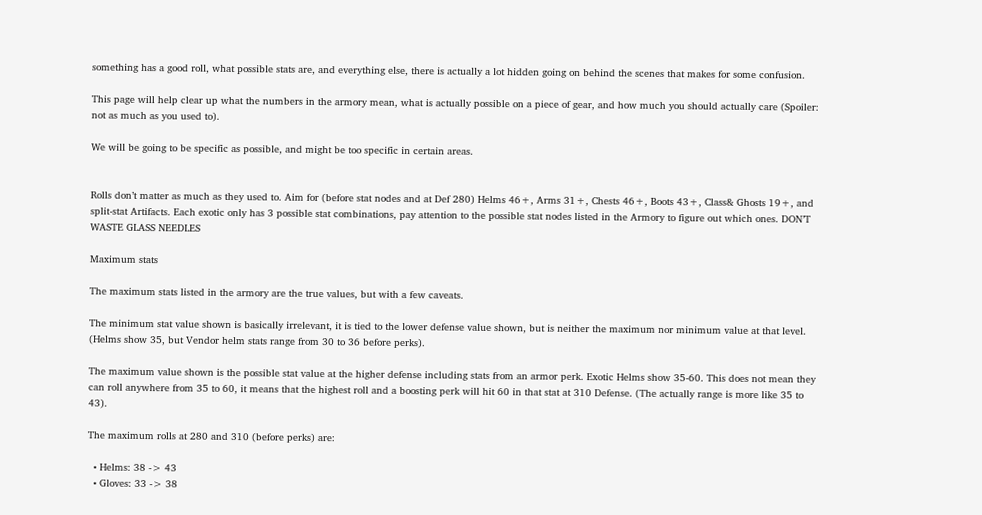something has a good roll, what possible stats are, and everything else, there is actually a lot hidden going on behind the scenes that makes for some confusion.

This page will help clear up what the numbers in the armory mean, what is actually possible on a piece of gear, and how much you should actually care (Spoiler: not as much as you used to).

We will be going to be specific as possible, and might be too specific in certain areas.


Rolls don’t matter as much as they used to. Aim for (before stat nodes and at Def 280) Helms 46+, Arms 31+, Chests 46+, Boots 43+, Class& Ghosts 19+, and split-stat Artifacts. Each exotic only has 3 possible stat combinations, pay attention to the possible stat nodes listed in the Armory to figure out which ones. DON’T WASTE GLASS NEEDLES

Maximum stats

The maximum stats listed in the armory are the true values, but with a few caveats.

The minimum stat value shown is basically irrelevant, it is tied to the lower defense value shown, but is neither the maximum nor minimum value at that level. (Helms show 35, but Vendor helm stats range from 30 to 36 before perks).

The maximum value shown is the possible stat value at the higher defense including stats from an armor perk. Exotic Helms show 35-60. This does not mean they can roll anywhere from 35 to 60, it means that the highest roll and a boosting perk will hit 60 in that stat at 310 Defense. (The actually range is more like 35 to 43).

The maximum rolls at 280 and 310 (before perks) are:

  • Helms: 38 -> 43
  • Gloves: 33 -> 38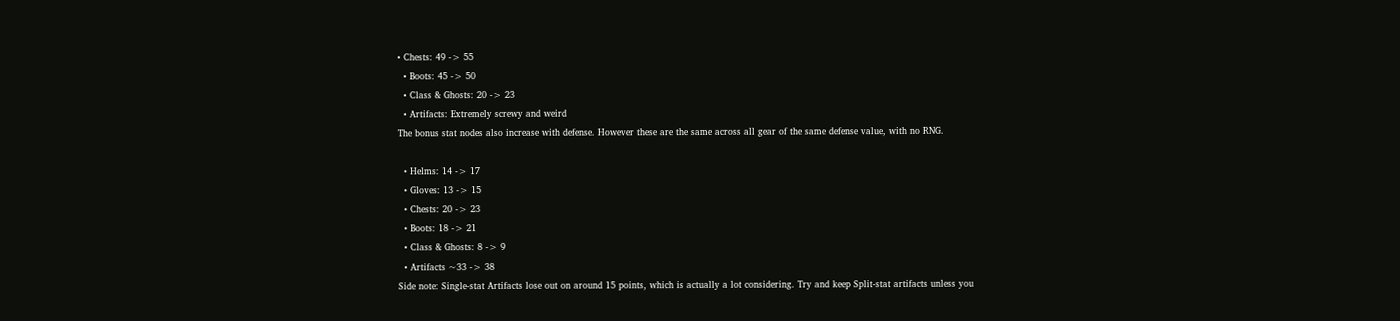• Chests: 49 -> 55
  • Boots: 45 -> 50
  • Class & Ghosts: 20 -> 23
  • Artifacts: Extremely screwy and weird
The bonus stat nodes also increase with defense. However these are the same across all gear of the same defense value, with no RNG.

  • Helms: 14 -> 17
  • Gloves: 13 -> 15
  • Chests: 20 -> 23
  • Boots: 18 -> 21
  • Class & Ghosts: 8 -> 9
  • Artifacts ~33 -> 38
Side note: Single-stat Artifacts lose out on around 15 points, which is actually a lot considering. Try and keep Split-stat artifacts unless you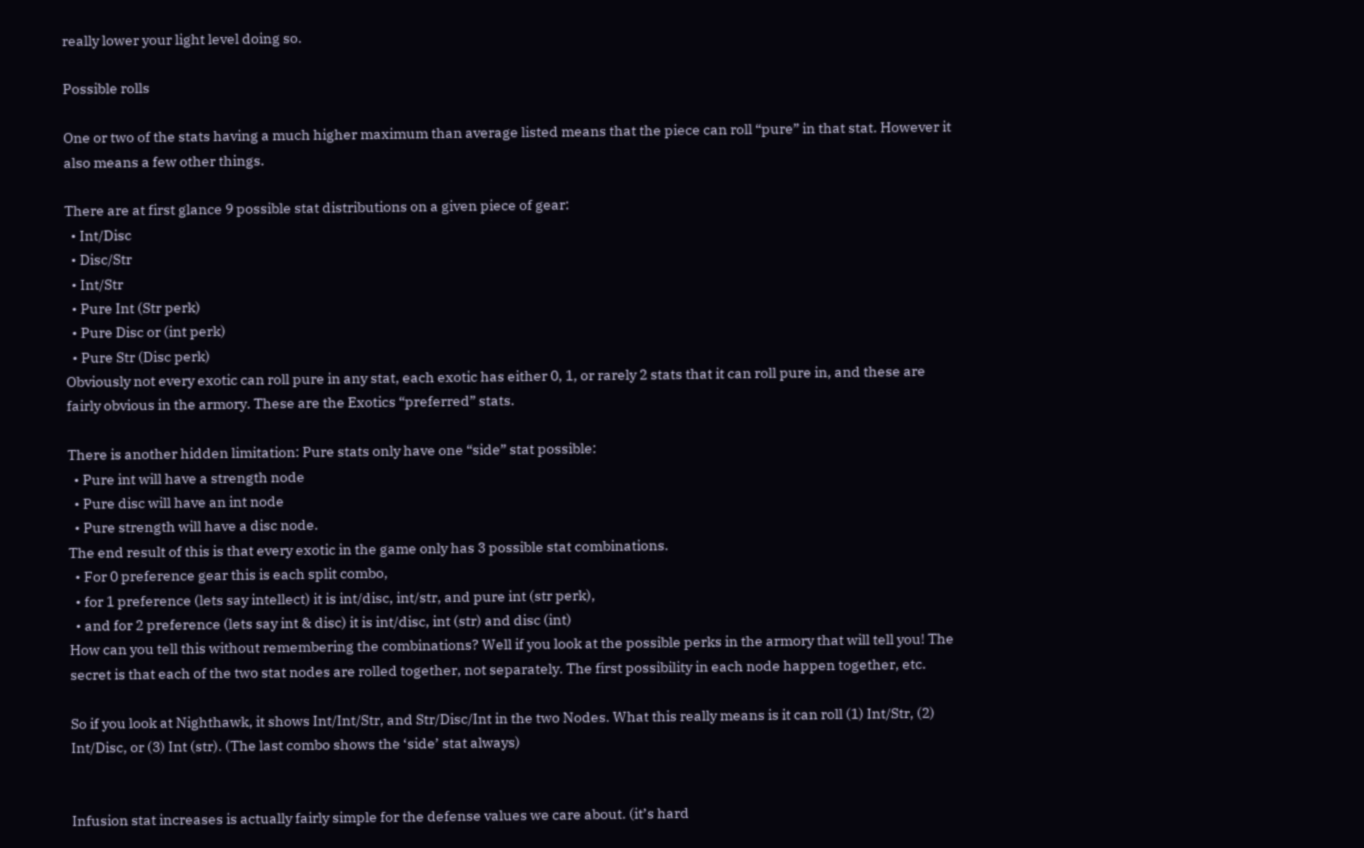really lower your light level doing so.

Possible rolls

One or two of the stats having a much higher maximum than average listed means that the piece can roll “pure” in that stat. However it also means a few other things.

There are at first glance 9 possible stat distributions on a given piece of gear:
  • Int/Disc
  • Disc/Str
  • Int/Str
  • Pure Int (Str perk)
  • Pure Disc or (int perk)
  • Pure Str (Disc perk)
Obviously not every exotic can roll pure in any stat, each exotic has either 0, 1, or rarely 2 stats that it can roll pure in, and these are fairly obvious in the armory. These are the Exotics “preferred” stats.

There is another hidden limitation: Pure stats only have one “side” stat possible:
  • Pure int will have a strength node
  • Pure disc will have an int node
  • Pure strength will have a disc node.
The end result of this is that every exotic in the game only has 3 possible stat combinations.
  • For 0 preference gear this is each split combo,
  • for 1 preference (lets say intellect) it is int/disc, int/str, and pure int (str perk),
  • and for 2 preference (lets say int & disc) it is int/disc, int (str) and disc (int)
How can you tell this without remembering the combinations? Well if you look at the possible perks in the armory that will tell you! The secret is that each of the two stat nodes are rolled together, not separately. The first possibility in each node happen together, etc.

So if you look at Nighthawk, it shows Int/Int/Str, and Str/Disc/Int in the two Nodes. What this really means is it can roll (1) Int/Str, (2) Int/Disc, or (3) Int (str). (The last combo shows the ‘side’ stat always)


Infusion stat increases is actually fairly simple for the defense values we care about. (it’s hard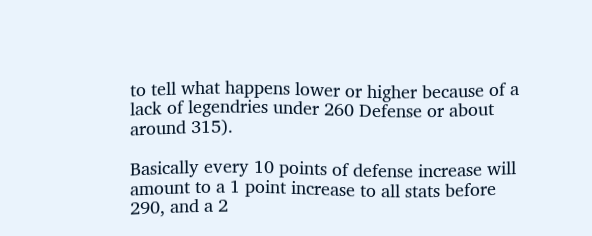to tell what happens lower or higher because of a lack of legendries under 260 Defense or about around 315).

Basically every 10 points of defense increase will amount to a 1 point increase to all stats before 290, and a 2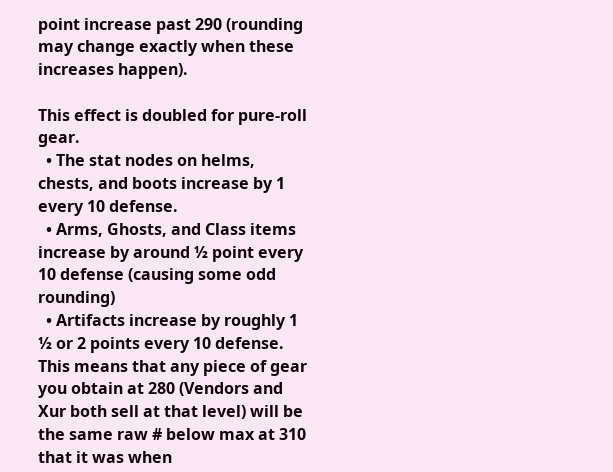point increase past 290 (rounding may change exactly when these increases happen).

This effect is doubled for pure-roll gear.
  • The stat nodes on helms, chests, and boots increase by 1 every 10 defense.
  • Arms, Ghosts, and Class items increase by around ½ point every 10 defense (causing some odd rounding)
  • Artifacts increase by roughly 1 ½ or 2 points every 10 defense.
This means that any piece of gear you obtain at 280 (Vendors and Xur both sell at that level) will be the same raw # below max at 310 that it was when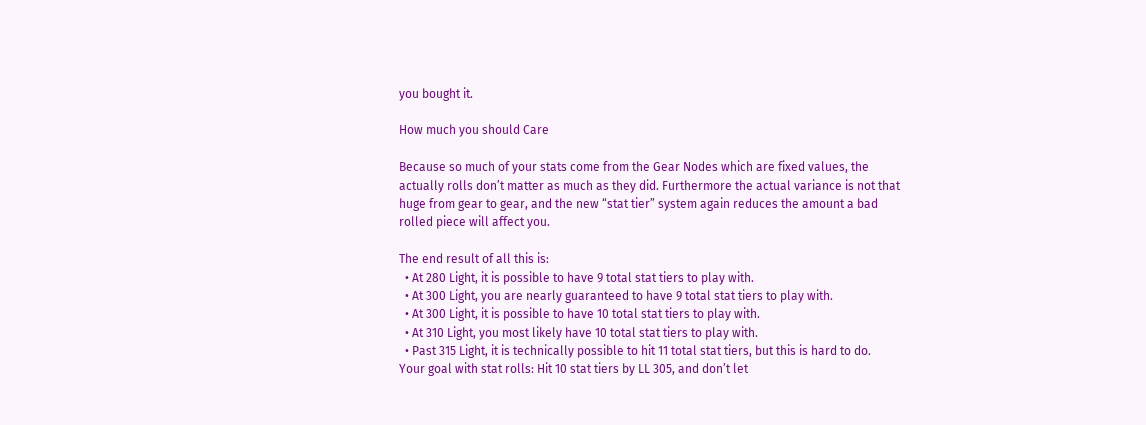you bought it.

How much you should Care

Because so much of your stats come from the Gear Nodes which are fixed values, the actually rolls don’t matter as much as they did. Furthermore the actual variance is not that huge from gear to gear, and the new “stat tier” system again reduces the amount a bad rolled piece will affect you.

The end result of all this is:
  • At 280 Light, it is possible to have 9 total stat tiers to play with.
  • At 300 Light, you are nearly guaranteed to have 9 total stat tiers to play with.
  • At 300 Light, it is possible to have 10 total stat tiers to play with.
  • At 310 Light, you most likely have 10 total stat tiers to play with.
  • Past 315 Light, it is technically possible to hit 11 total stat tiers, but this is hard to do.
Your goal with stat rolls: Hit 10 stat tiers by LL 305, and don’t let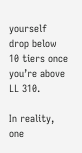yourself drop below 10 tiers once you’re above LL 310.

In reality, one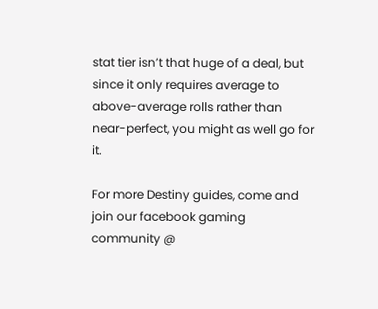stat tier isn’t that huge of a deal, but since it only requires average to above-average rolls rather than near-perfect, you might as well go for it.

For more Destiny guides, come and join our facebook gaming community @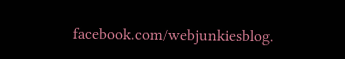facebook.com/webjunkiesblog.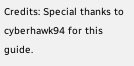Credits: Special thanks to cyberhawk94 for this guide.